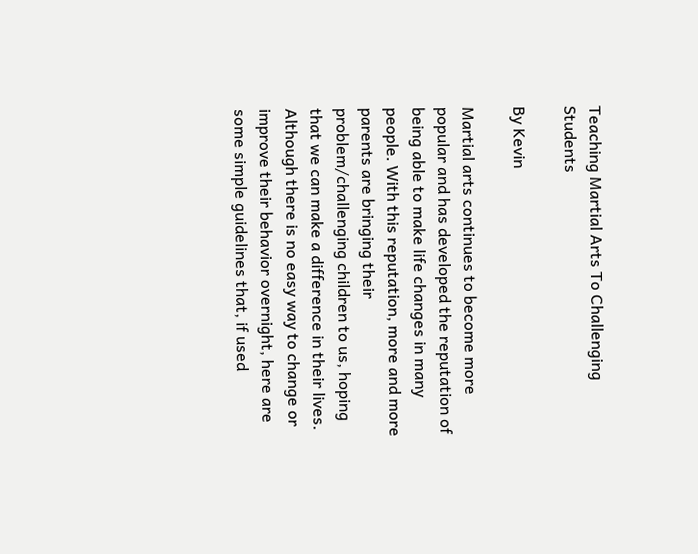Teaching Martial Arts To Challenging Students

By Kevin

Martial arts continues to become more popular and has developed the reputation of being able to make life changes in many people. With this reputation, more and more parents are bringing their problem/challenging children to us, hoping that we can make a difference in their lives. Although there is no easy way to change or improve their behavior overnight, here are some simple guidelines that, if used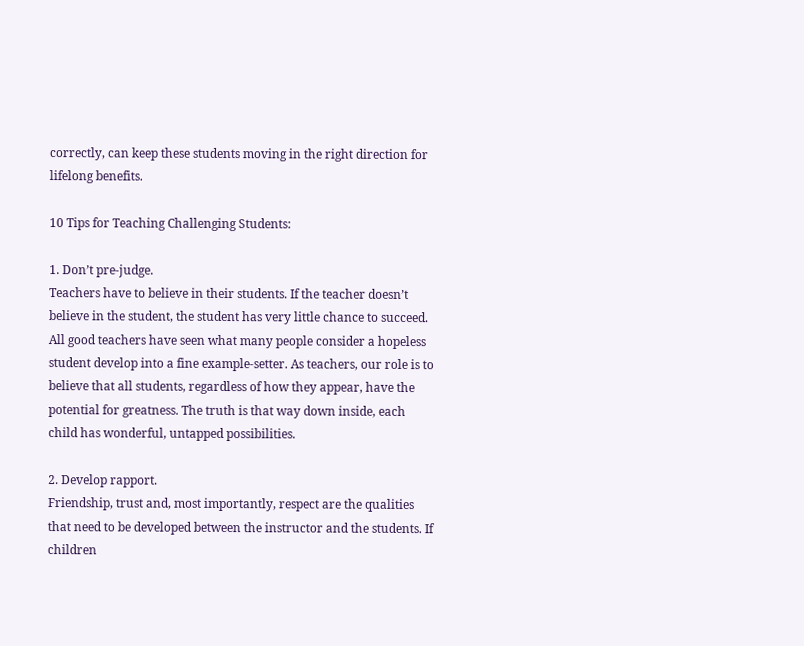correctly, can keep these students moving in the right direction for lifelong benefits.

10 Tips for Teaching Challenging Students:

1. Don’t pre-judge.
Teachers have to believe in their students. If the teacher doesn’t believe in the student, the student has very little chance to succeed. All good teachers have seen what many people consider a hopeless student develop into a fine example-setter. As teachers, our role is to believe that all students, regardless of how they appear, have the potential for greatness. The truth is that way down inside, each child has wonderful, untapped possibilities.

2. Develop rapport.
Friendship, trust and, most importantly, respect are the qualities that need to be developed between the instructor and the students. If children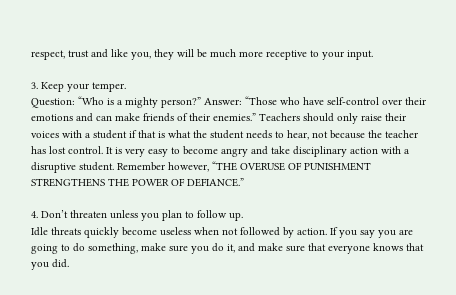respect, trust and like you, they will be much more receptive to your input.

3. Keep your temper.
Question: “Who is a mighty person?” Answer: “Those who have self-control over their emotions and can make friends of their enemies.” Teachers should only raise their voices with a student if that is what the student needs to hear, not because the teacher has lost control. It is very easy to become angry and take disciplinary action with a disruptive student. Remember however, “THE OVERUSE OF PUNISHMENT STRENGTHENS THE POWER OF DEFIANCE.”

4. Don’t threaten unless you plan to follow up.
Idle threats quickly become useless when not followed by action. If you say you are going to do something, make sure you do it, and make sure that everyone knows that you did.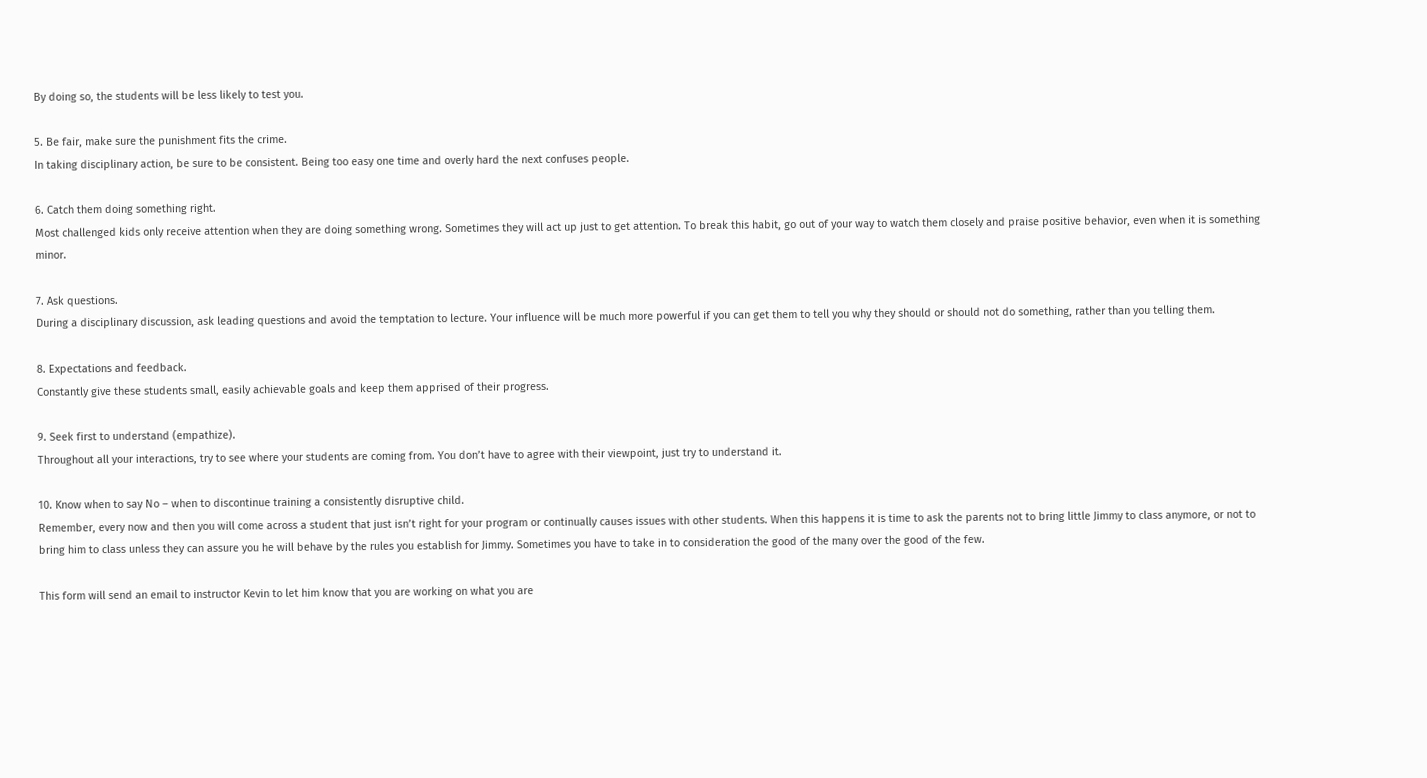By doing so, the students will be less likely to test you.

5. Be fair, make sure the punishment fits the crime.
In taking disciplinary action, be sure to be consistent. Being too easy one time and overly hard the next confuses people.

6. Catch them doing something right.
Most challenged kids only receive attention when they are doing something wrong. Sometimes they will act up just to get attention. To break this habit, go out of your way to watch them closely and praise positive behavior, even when it is something minor.

7. Ask questions.
During a disciplinary discussion, ask leading questions and avoid the temptation to lecture. Your influence will be much more powerful if you can get them to tell you why they should or should not do something, rather than you telling them.

8. Expectations and feedback.
Constantly give these students small, easily achievable goals and keep them apprised of their progress.

9. Seek first to understand (empathize).
Throughout all your interactions, try to see where your students are coming from. You don’t have to agree with their viewpoint, just try to understand it.

10. Know when to say No – when to discontinue training a consistently disruptive child.
Remember, every now and then you will come across a student that just isn’t right for your program or continually causes issues with other students. When this happens it is time to ask the parents not to bring little Jimmy to class anymore, or not to bring him to class unless they can assure you he will behave by the rules you establish for Jimmy. Sometimes you have to take in to consideration the good of the many over the good of the few.

This form will send an email to instructor Kevin to let him know that you are working on what you are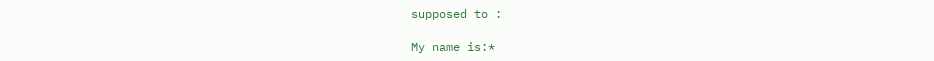supposed to :

My name is:*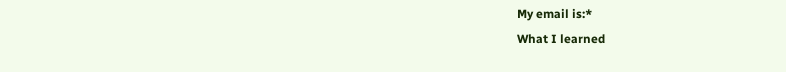My email is:*
What I learned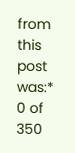from this post was:*
0 of 350